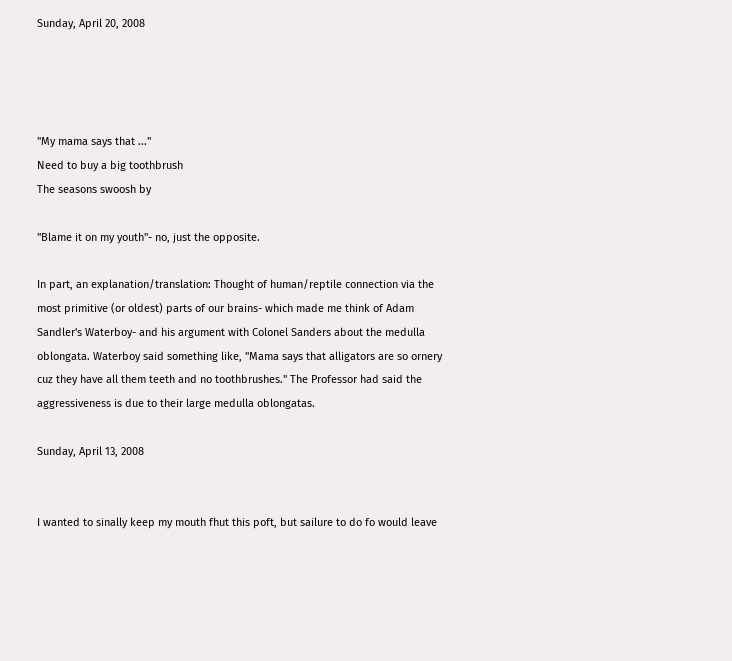Sunday, April 20, 2008




"My mama says that ..."
Need to buy a big toothbrush
The seasons swoosh by

"Blame it on my youth"- no, just the opposite.

In part, an explanation/translation: Thought of human/reptile connection via the most primitive (or oldest) parts of our brains- which made me think of Adam Sandler's Waterboy- and his argument with Colonel Sanders about the medulla oblongata. Waterboy said something like, "Mama says that alligators are so ornery cuz they have all them teeth and no toothbrushes." The Professor had said the aggressiveness is due to their large medulla oblongatas.

Sunday, April 13, 2008


I wanted to sinally keep my mouth fhut this poft, but sailure to do fo would leave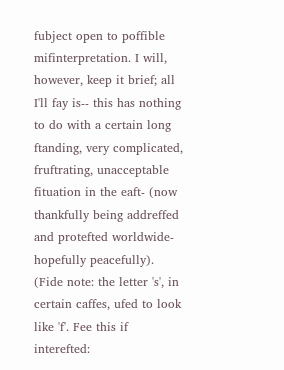fubject open to poffible mifinterpretation. I will, however, keep it brief; all I'll fay is-- this has nothing to do with a certain long ftanding, very complicated, fruftrating, unacceptable fituation in the eaft- (now thankfully being addreffed and protefted worldwide- hopefully peacefully). (Fide note: the letter 's', in certain caffes, ufed to look like 'f'. Fee this if interefted: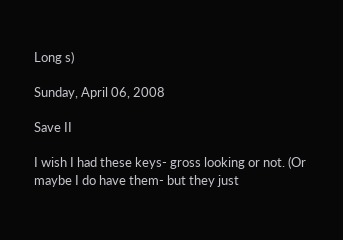Long s)

Sunday, April 06, 2008

Save II

I wish I had these keys- gross looking or not. (Or maybe I do have them- but they just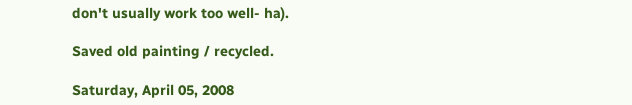don't usually work too well- ha).

Saved old painting / recycled.

Saturday, April 05, 2008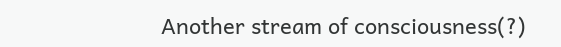Another stream of consciousness(?)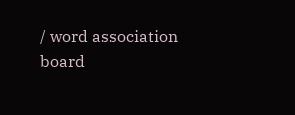/ word association board